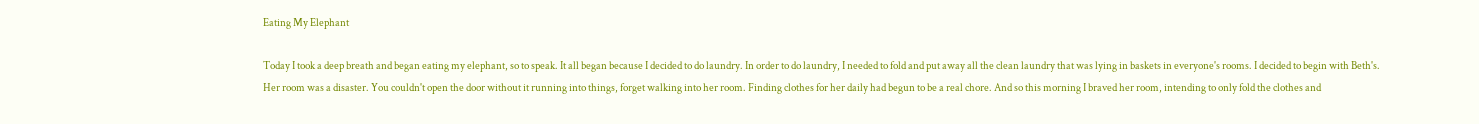Eating My Elephant

Today I took a deep breath and began eating my elephant, so to speak. It all began because I decided to do laundry. In order to do laundry, I needed to fold and put away all the clean laundry that was lying in baskets in everyone's rooms. I decided to begin with Beth's. Her room was a disaster. You couldn't open the door without it running into things, forget walking into her room. Finding clothes for her daily had begun to be a real chore. And so this morning I braved her room, intending to only fold the clothes and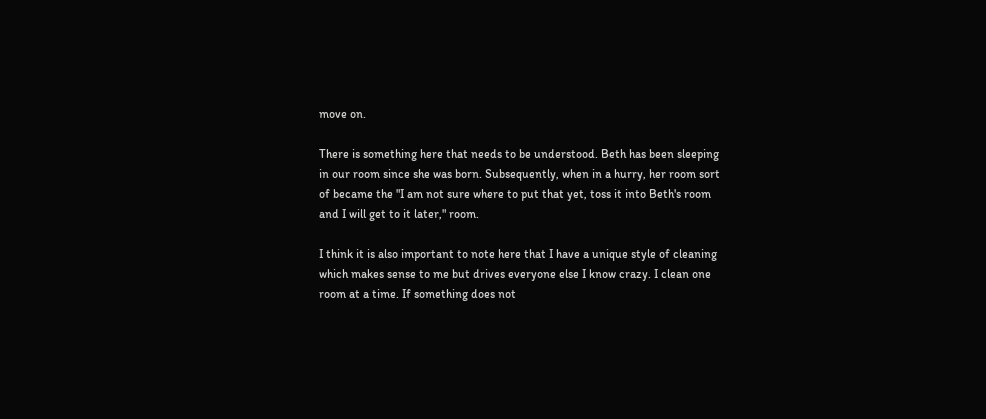move on.

There is something here that needs to be understood. Beth has been sleeping in our room since she was born. Subsequently, when in a hurry, her room sort of became the "I am not sure where to put that yet, toss it into Beth's room and I will get to it later," room.

I think it is also important to note here that I have a unique style of cleaning which makes sense to me but drives everyone else I know crazy. I clean one room at a time. If something does not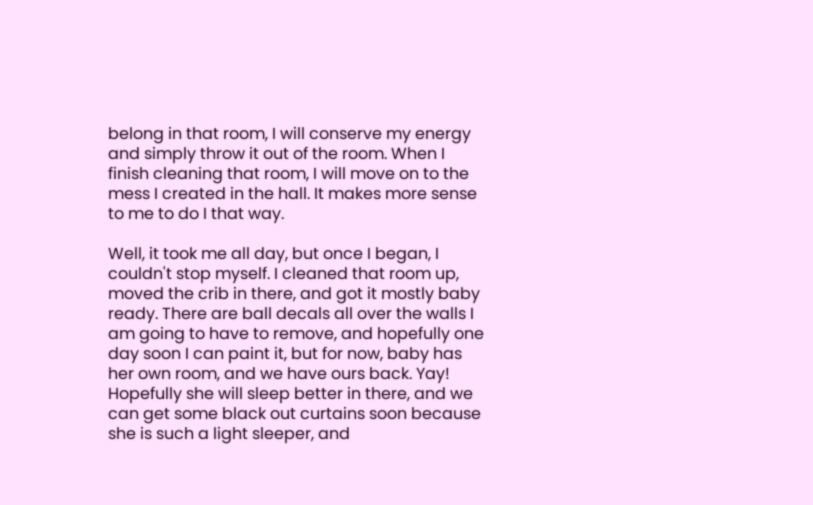belong in that room, I will conserve my energy and simply throw it out of the room. When I finish cleaning that room, I will move on to the mess I created in the hall. It makes more sense to me to do I that way.

Well, it took me all day, but once I began, I couldn't stop myself. I cleaned that room up, moved the crib in there, and got it mostly baby ready. There are ball decals all over the walls I am going to have to remove, and hopefully one day soon I can paint it, but for now, baby has her own room, and we have ours back. Yay! Hopefully she will sleep better in there, and we can get some black out curtains soon because she is such a light sleeper, and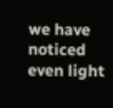we have noticed even light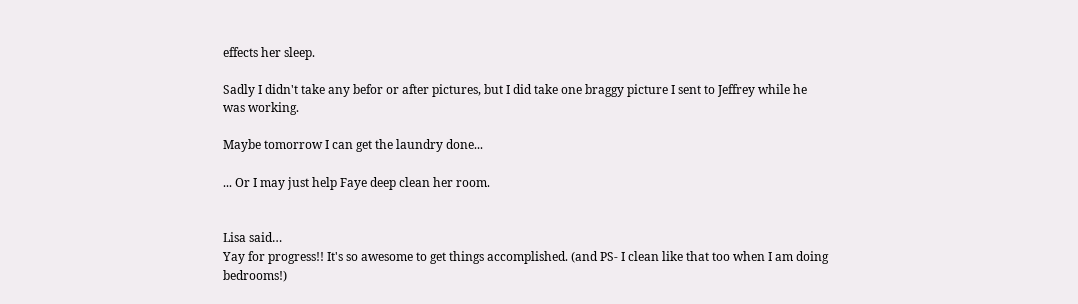effects her sleep.

Sadly I didn't take any befor or after pictures, but I did take one braggy picture I sent to Jeffrey while he was working.

Maybe tomorrow I can get the laundry done...

... Or I may just help Faye deep clean her room.


Lisa said…
Yay for progress!! It's so awesome to get things accomplished. (and PS- I clean like that too when I am doing bedrooms!)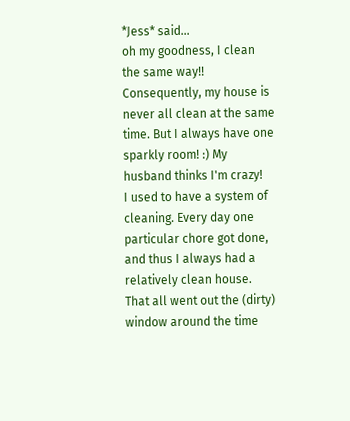*Jess* said…
oh my goodness, I clean the same way!! Consequently, my house is never all clean at the same time. But I always have one sparkly room! :) My husband thinks I'm crazy!
I used to have a system of cleaning. Every day one particular chore got done, and thus I always had a relatively clean house. That all went out the (dirty) window around the time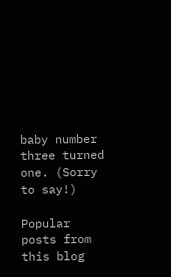baby number three turned one. (Sorry to say!)

Popular posts from this blog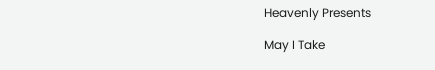Heavenly Presents

May I Take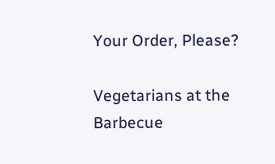Your Order, Please?

Vegetarians at the Barbecue